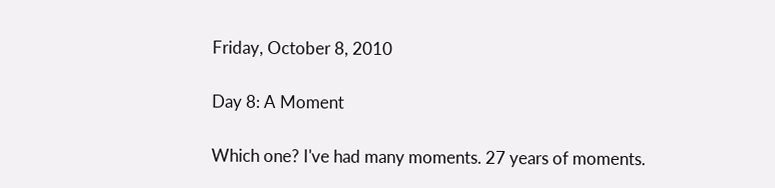Friday, October 8, 2010

Day 8: A Moment

Which one? I've had many moments. 27 years of moments.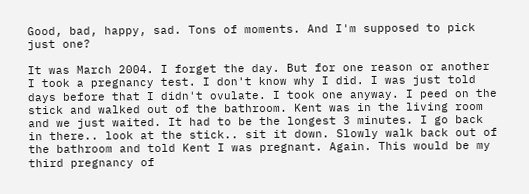Good, bad, happy, sad. Tons of moments. And I'm supposed to pick just one?

It was March 2004. I forget the day. But for one reason or another I took a pregnancy test. I don't know why I did. I was just told days before that I didn't ovulate. I took one anyway. I peed on the stick and walked out of the bathroom. Kent was in the living room and we just waited. It had to be the longest 3 minutes. I go back in there.. look at the stick.. sit it down. Slowly walk back out of the bathroom and told Kent I was pregnant. Again. This would be my third pregnancy of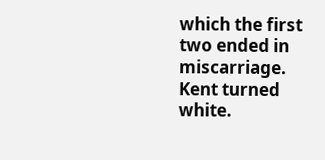which the first two ended in miscarriage. Kent turned white.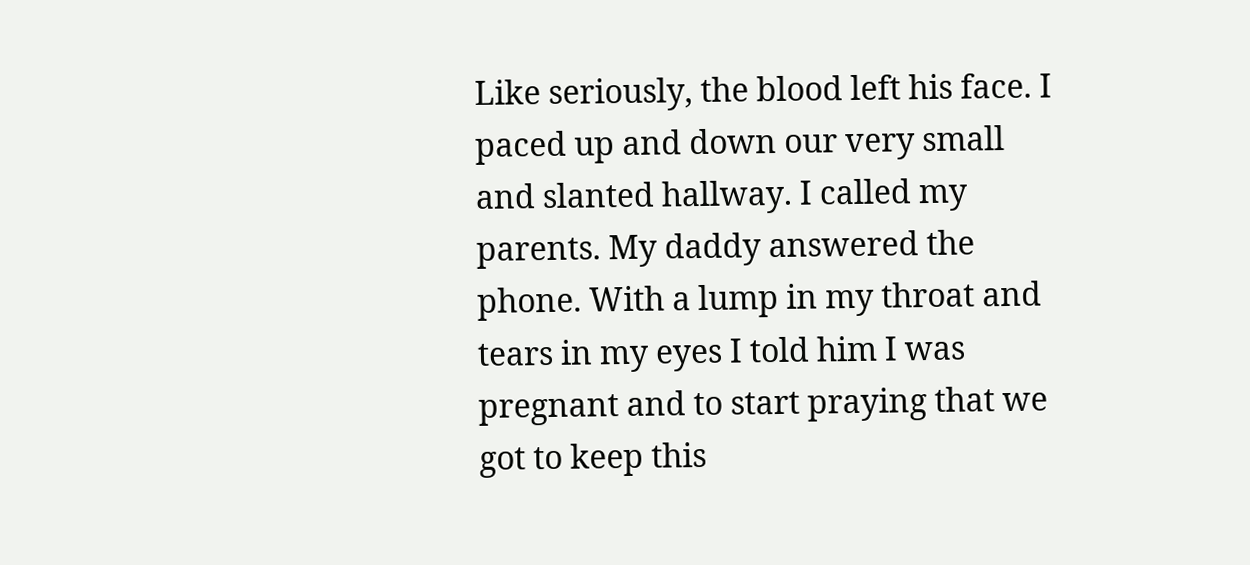Like seriously, the blood left his face. I paced up and down our very small and slanted hallway. I called my parents. My daddy answered the phone. With a lump in my throat and tears in my eyes I told him I was pregnant and to start praying that we got to keep this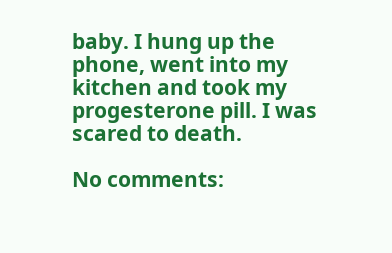baby. I hung up the phone, went into my kitchen and took my progesterone pill. I was scared to death.

No comments: